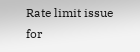Rate limit issue for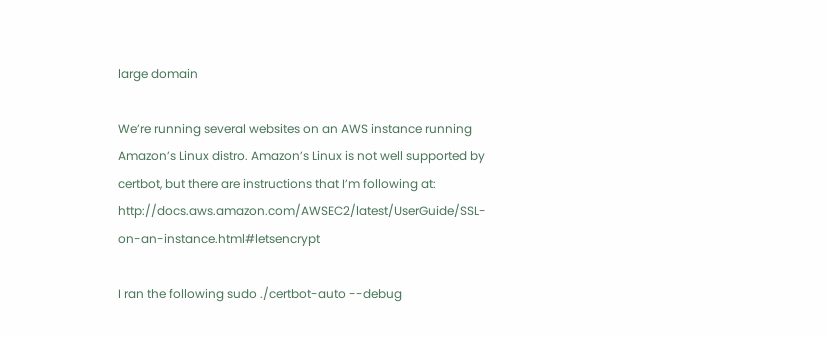large domain

We’re running several websites on an AWS instance running Amazon’s Linux distro. Amazon’s Linux is not well supported by certbot, but there are instructions that I’m following at: http://docs.aws.amazon.com/AWSEC2/latest/UserGuide/SSL-on-an-instance.html#letsencrypt

I ran the following sudo ./certbot-auto --debug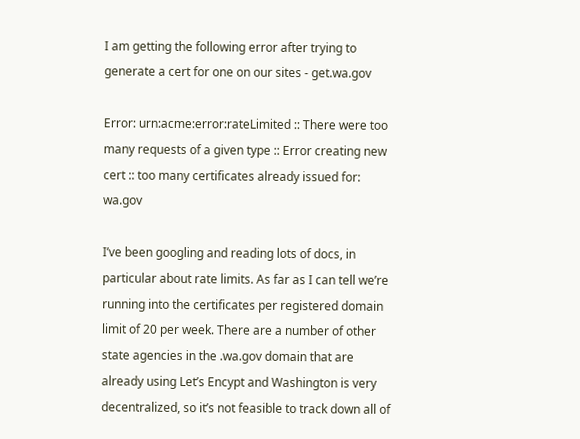I am getting the following error after trying to generate a cert for one on our sites - get.wa.gov

Error: urn:acme:error:rateLimited :: There were too many requests of a given type :: Error creating new cert :: too many certificates already issued for: wa.gov

I’ve been googling and reading lots of docs, in particular about rate limits. As far as I can tell we’re running into the certificates per registered domain limit of 20 per week. There are a number of other state agencies in the .wa.gov domain that are already using Let’s Encypt and Washington is very decentralized, so it’s not feasible to track down all of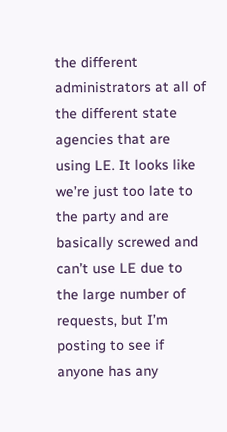the different administrators at all of the different state agencies that are using LE. It looks like we’re just too late to the party and are basically screwed and can’t use LE due to the large number of requests, but I’m posting to see if anyone has any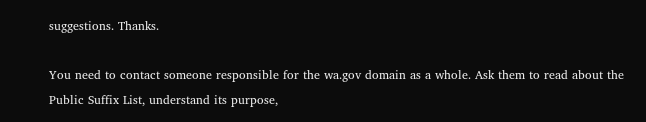suggestions. Thanks.

You need to contact someone responsible for the wa.gov domain as a whole. Ask them to read about the Public Suffix List, understand its purpose,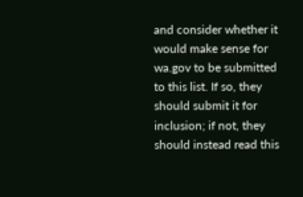and consider whether it would make sense for wa.gov to be submitted to this list. If so, they should submit it for inclusion; if not, they should instead read this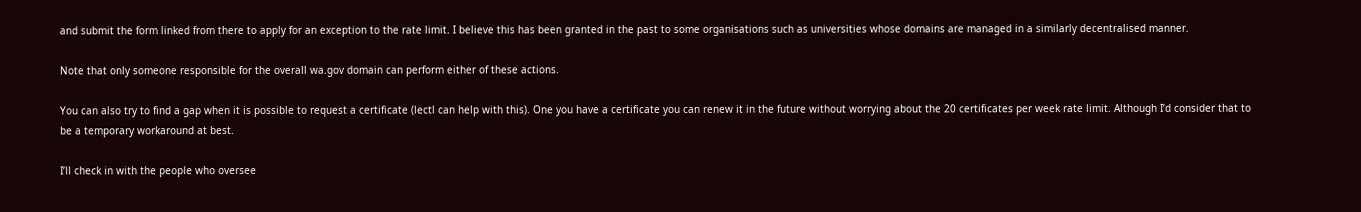and submit the form linked from there to apply for an exception to the rate limit. I believe this has been granted in the past to some organisations such as universities whose domains are managed in a similarly decentralised manner.

Note that only someone responsible for the overall wa.gov domain can perform either of these actions.

You can also try to find a gap when it is possible to request a certificate (lectl can help with this). One you have a certificate you can renew it in the future without worrying about the 20 certificates per week rate limit. Although I’d consider that to be a temporary workaround at best.

I’ll check in with the people who oversee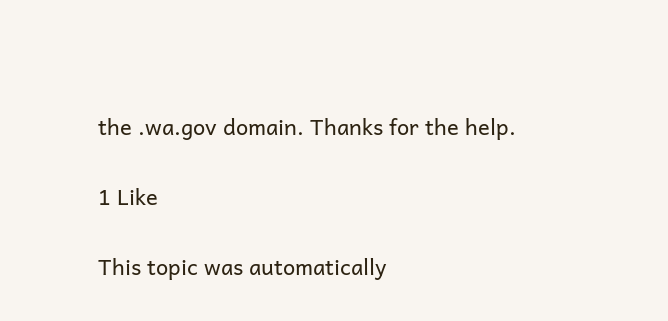the .wa.gov domain. Thanks for the help.

1 Like

This topic was automatically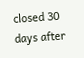closed 30 days after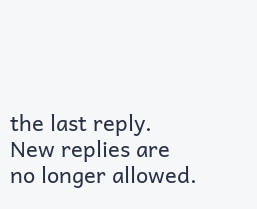the last reply. New replies are no longer allowed.